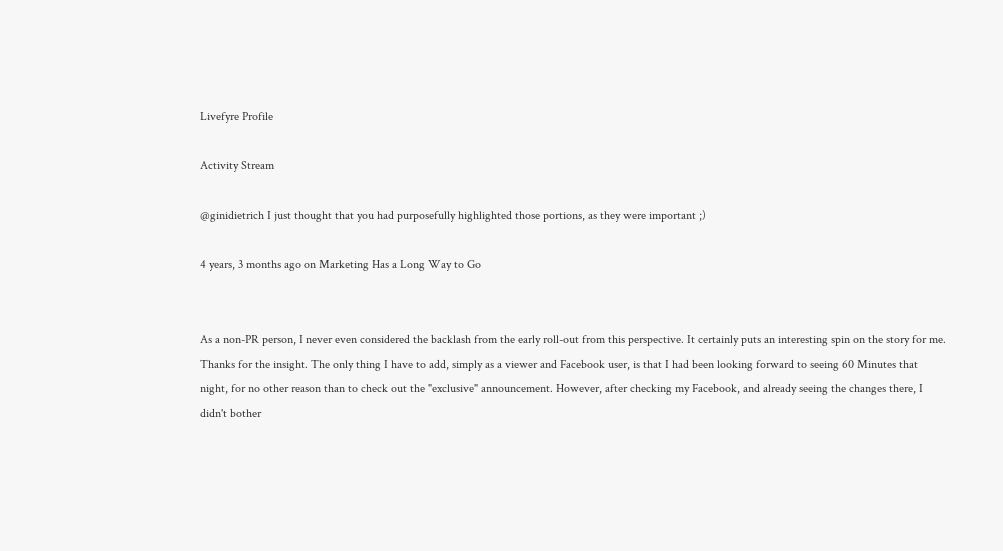Livefyre Profile

Activity Stream

@ginidietrich I just thought that you had purposefully highlighted those portions, as they were important ;)

4 years, 3 months ago on Marketing Has a Long Way to Go


As a non-PR person, I never even considered the backlash from the early roll-out from this perspective. It certainly puts an interesting spin on the story for me. Thanks for the insight. The only thing I have to add, simply as a viewer and Facebook user, is that I had been looking forward to seeing 60 Minutes that night, for no other reason than to check out the "exclusive" announcement. However, after checking my Facebook, and already seeing the changes there, I didn't bother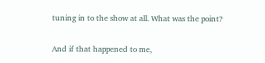tuning in to the show at all. What was the point?

And if that happened to me,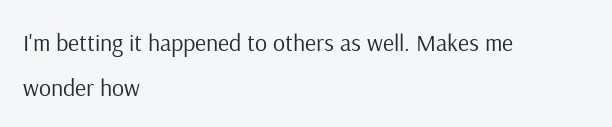I'm betting it happened to others as well. Makes me wonder how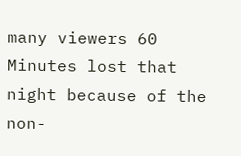many viewers 60 Minutes lost that night because of the non-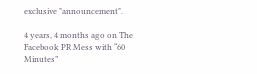exclusive "announcement".

4 years, 4 months ago on The Facebook PR Mess with “60 Minutes”